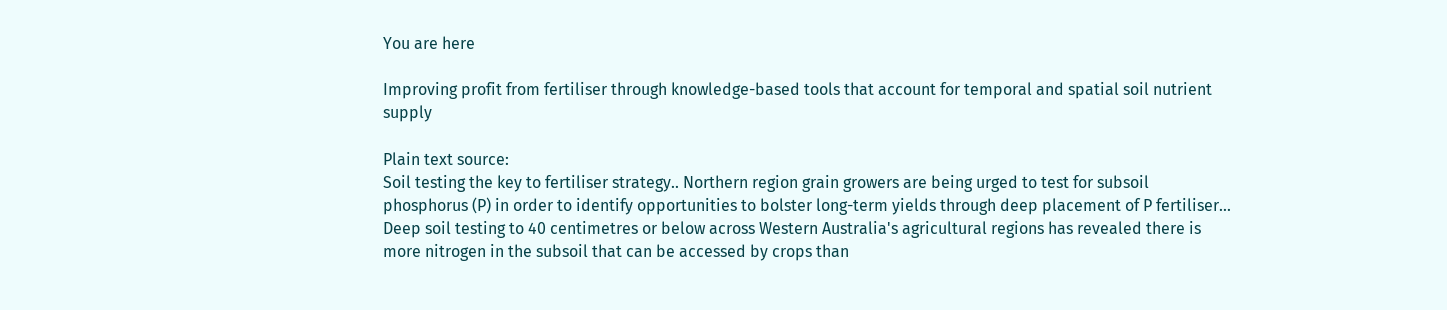You are here

Improving profit from fertiliser through knowledge-based tools that account for temporal and spatial soil nutrient supply

Plain text source:
Soil testing the key to fertiliser strategy.. Northern region grain growers are being urged to test for subsoil phosphorus (P) in order to identify opportunities to bolster long-term yields through deep placement of P fertiliser... Deep soil testing to 40 centimetres or below across Western Australia's agricultural regions has revealed there is more nitrogen in the subsoil that can be accessed by crops than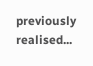previously realised...